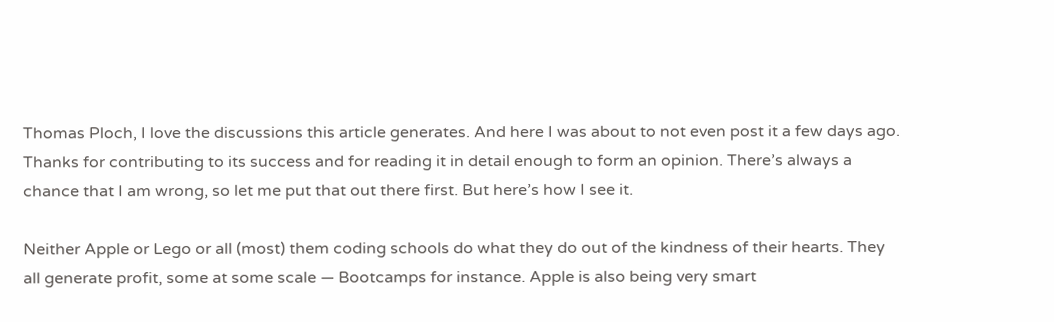Thomas Ploch, I love the discussions this article generates. And here I was about to not even post it a few days ago. Thanks for contributing to its success and for reading it in detail enough to form an opinion. There’s always a chance that I am wrong, so let me put that out there first. But here’s how I see it.

Neither Apple or Lego or all (most) them coding schools do what they do out of the kindness of their hearts. They all generate profit, some at some scale — Bootcamps for instance. Apple is also being very smart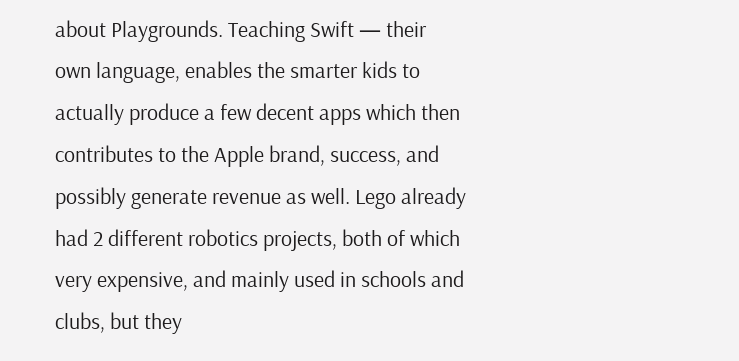about Playgrounds. Teaching Swift — their own language, enables the smarter kids to actually produce a few decent apps which then contributes to the Apple brand, success, and possibly generate revenue as well. Lego already had 2 different robotics projects, both of which very expensive, and mainly used in schools and clubs, but they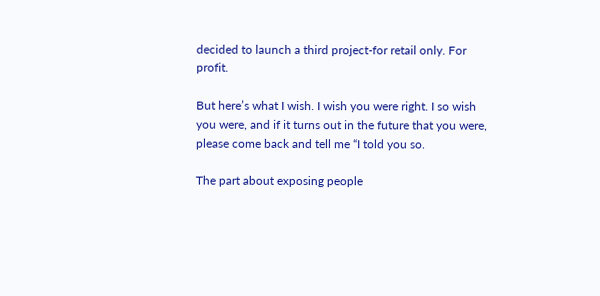decided to launch a third project-for retail only. For profit.

But here’s what I wish. I wish you were right. I so wish you were, and if it turns out in the future that you were, please come back and tell me “I told you so.

The part about exposing people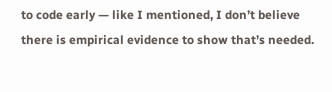to code early — like I mentioned, I don’t believe there is empirical evidence to show that’s needed.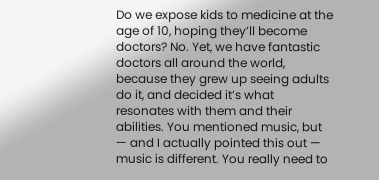Do we expose kids to medicine at the age of 10, hoping they’ll become doctors? No. Yet, we have fantastic doctors all around the world, because they grew up seeing adults do it, and decided it’s what resonates with them and their abilities. You mentioned music, but — and I actually pointed this out — music is different. You really need to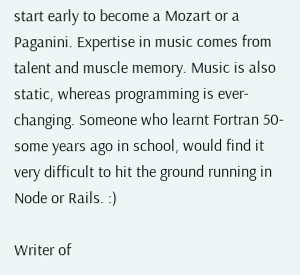start early to become a Mozart or a Paganini. Expertise in music comes from talent and muscle memory. Music is also static, whereas programming is ever-changing. Someone who learnt Fortran 50-some years ago in school, would find it very difficult to hit the ground running in Node or Rails. :)

Writer of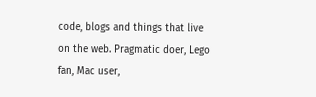code, blogs and things that live on the web. Pragmatic doer, Lego fan, Mac user,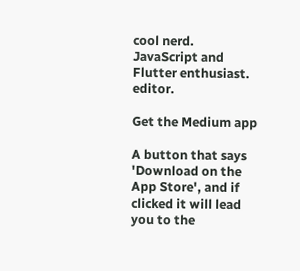cool nerd. JavaScript and Flutter enthusiast. editor.

Get the Medium app

A button that says 'Download on the App Store', and if clicked it will lead you to the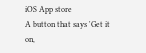iOS App store
A button that says 'Get it on,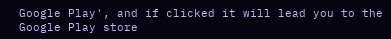Google Play', and if clicked it will lead you to the Google Play store